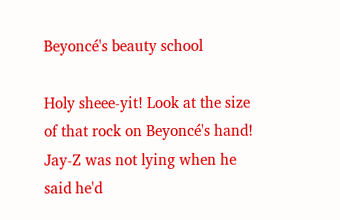Beyoncé's beauty school

Holy sheee-yit! Look at the size of that rock on Beyoncé's hand! Jay-Z was not lying when he said he'd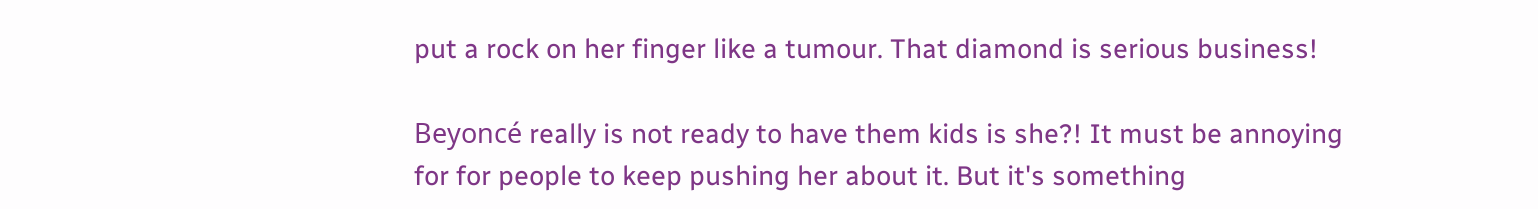put a rock on her finger like a tumour. That diamond is serious business!

Beyoncé really is not ready to have them kids is she?! It must be annoying for for people to keep pushing her about it. But it's something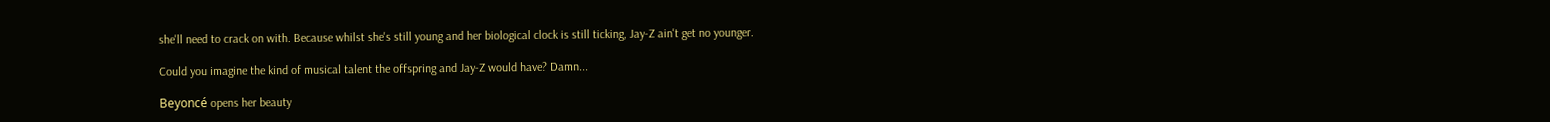she'll need to crack on with. Because whilst she's still young and her biological clock is still ticking, Jay-Z ain't get no younger.

Could you imagine the kind of musical talent the offspring and Jay-Z would have? Damn...

Beyoncé opens her beauty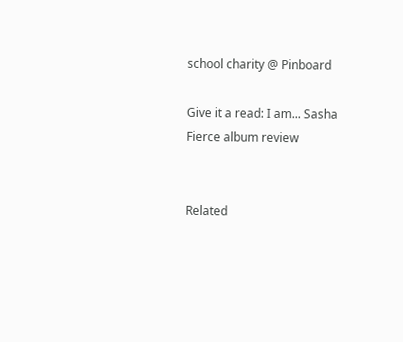school charity @ Pinboard

Give it a read: I am... Sasha Fierce album review


Related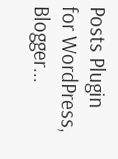Posts Plugin for WordPress, Blogger...